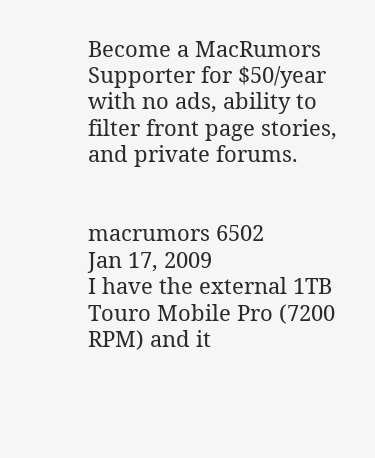Become a MacRumors Supporter for $50/year with no ads, ability to filter front page stories, and private forums.


macrumors 6502
Jan 17, 2009
I have the external 1TB Touro Mobile Pro (7200 RPM) and it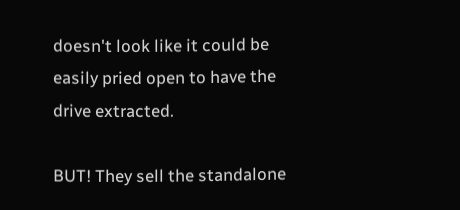doesn't look like it could be easily pried open to have the drive extracted.

BUT! They sell the standalone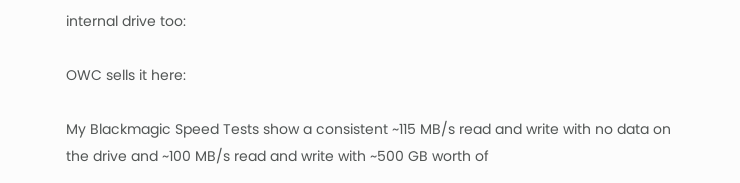internal drive too:

OWC sells it here:

My Blackmagic Speed Tests show a consistent ~115 MB/s read and write with no data on the drive and ~100 MB/s read and write with ~500 GB worth of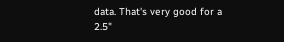data. That's very good for a 2.5"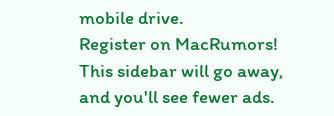mobile drive.
Register on MacRumors! This sidebar will go away, and you'll see fewer ads.